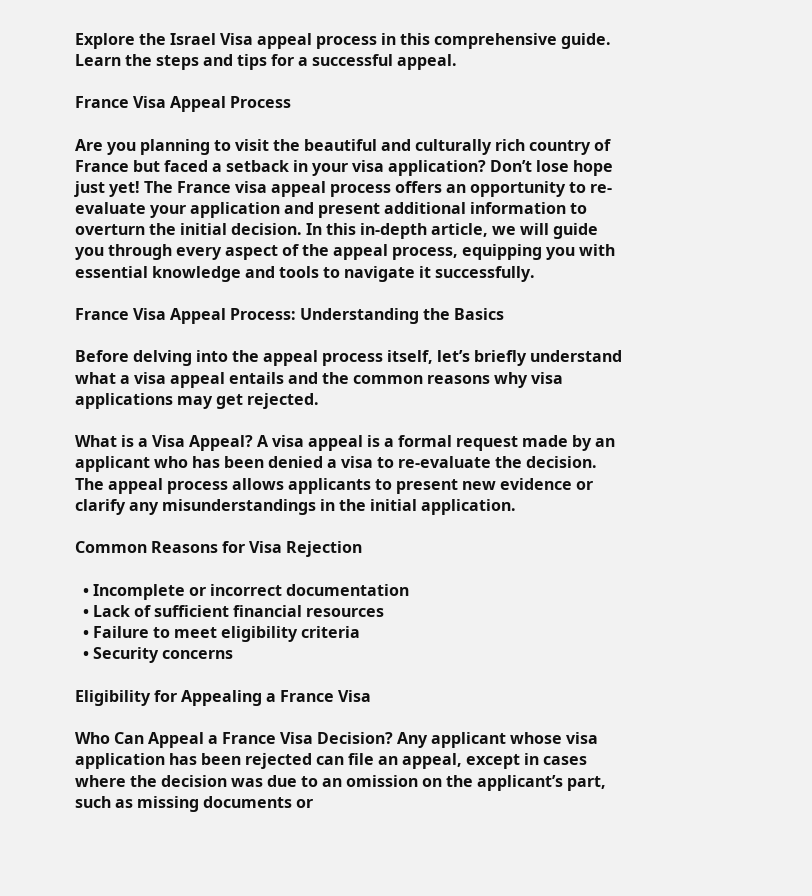Explore the Israel Visa appeal process in this comprehensive guide. Learn the steps and tips for a successful appeal.

France Visa Appeal Process

Are you planning to visit the beautiful and culturally rich country of France but faced a setback in your visa application? Don’t lose hope just yet! The France visa appeal process offers an opportunity to re-evaluate your application and present additional information to overturn the initial decision. In this in-depth article, we will guide you through every aspect of the appeal process, equipping you with essential knowledge and tools to navigate it successfully.

France Visa Appeal Process: Understanding the Basics

Before delving into the appeal process itself, let’s briefly understand what a visa appeal entails and the common reasons why visa applications may get rejected.

What is a Visa Appeal? A visa appeal is a formal request made by an applicant who has been denied a visa to re-evaluate the decision. The appeal process allows applicants to present new evidence or clarify any misunderstandings in the initial application.

Common Reasons for Visa Rejection

  • Incomplete or incorrect documentation
  • Lack of sufficient financial resources
  • Failure to meet eligibility criteria
  • Security concerns

Eligibility for Appealing a France Visa

Who Can Appeal a France Visa Decision? Any applicant whose visa application has been rejected can file an appeal, except in cases where the decision was due to an omission on the applicant’s part, such as missing documents or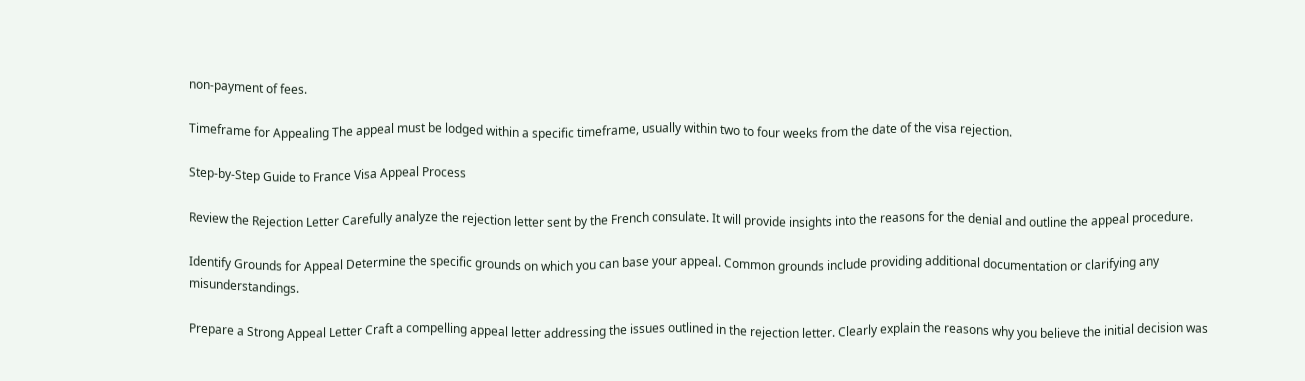non-payment of fees.

Timeframe for Appealing The appeal must be lodged within a specific timeframe, usually within two to four weeks from the date of the visa rejection.

Step-by-Step Guide to France Visa Appeal Process

Review the Rejection Letter Carefully analyze the rejection letter sent by the French consulate. It will provide insights into the reasons for the denial and outline the appeal procedure.

Identify Grounds for Appeal Determine the specific grounds on which you can base your appeal. Common grounds include providing additional documentation or clarifying any misunderstandings.

Prepare a Strong Appeal Letter Craft a compelling appeal letter addressing the issues outlined in the rejection letter. Clearly explain the reasons why you believe the initial decision was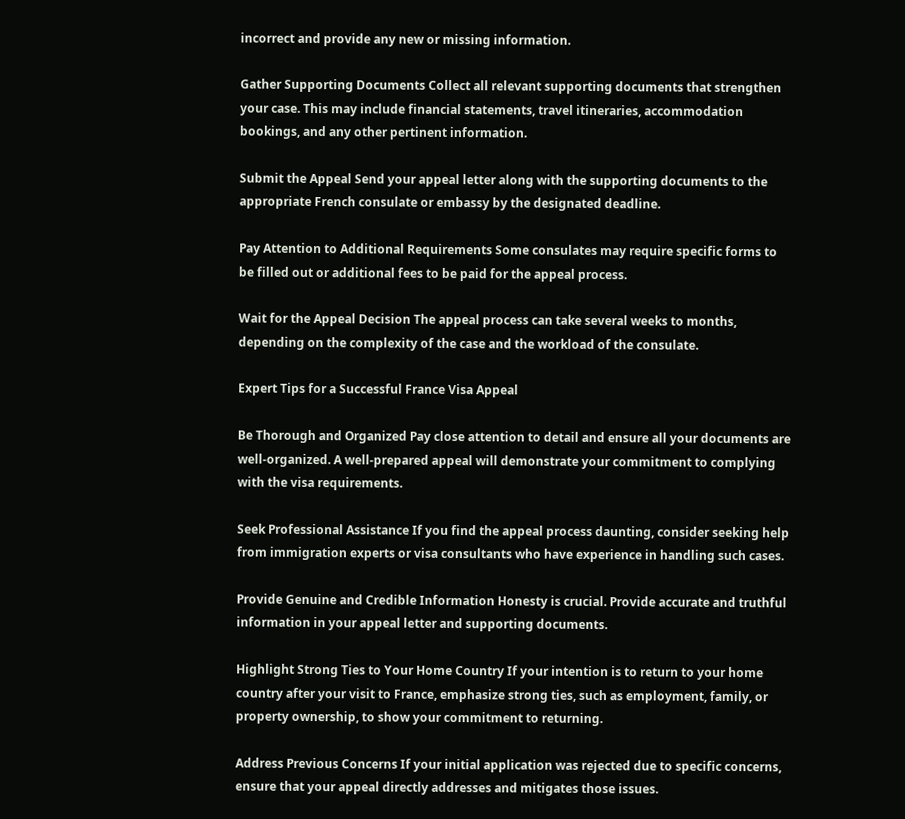incorrect and provide any new or missing information.

Gather Supporting Documents Collect all relevant supporting documents that strengthen your case. This may include financial statements, travel itineraries, accommodation bookings, and any other pertinent information.

Submit the Appeal Send your appeal letter along with the supporting documents to the appropriate French consulate or embassy by the designated deadline.

Pay Attention to Additional Requirements Some consulates may require specific forms to be filled out or additional fees to be paid for the appeal process.

Wait for the Appeal Decision The appeal process can take several weeks to months, depending on the complexity of the case and the workload of the consulate.

Expert Tips for a Successful France Visa Appeal

Be Thorough and Organized Pay close attention to detail and ensure all your documents are well-organized. A well-prepared appeal will demonstrate your commitment to complying with the visa requirements.

Seek Professional Assistance If you find the appeal process daunting, consider seeking help from immigration experts or visa consultants who have experience in handling such cases.

Provide Genuine and Credible Information Honesty is crucial. Provide accurate and truthful information in your appeal letter and supporting documents.

Highlight Strong Ties to Your Home Country If your intention is to return to your home country after your visit to France, emphasize strong ties, such as employment, family, or property ownership, to show your commitment to returning.

Address Previous Concerns If your initial application was rejected due to specific concerns, ensure that your appeal directly addresses and mitigates those issues.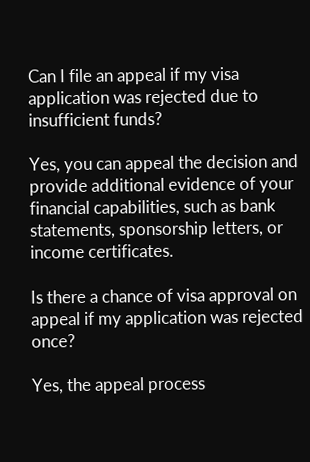Can I file an appeal if my visa application was rejected due to insufficient funds?

Yes, you can appeal the decision and provide additional evidence of your financial capabilities, such as bank statements, sponsorship letters, or income certificates.

Is there a chance of visa approval on appeal if my application was rejected once?

Yes, the appeal process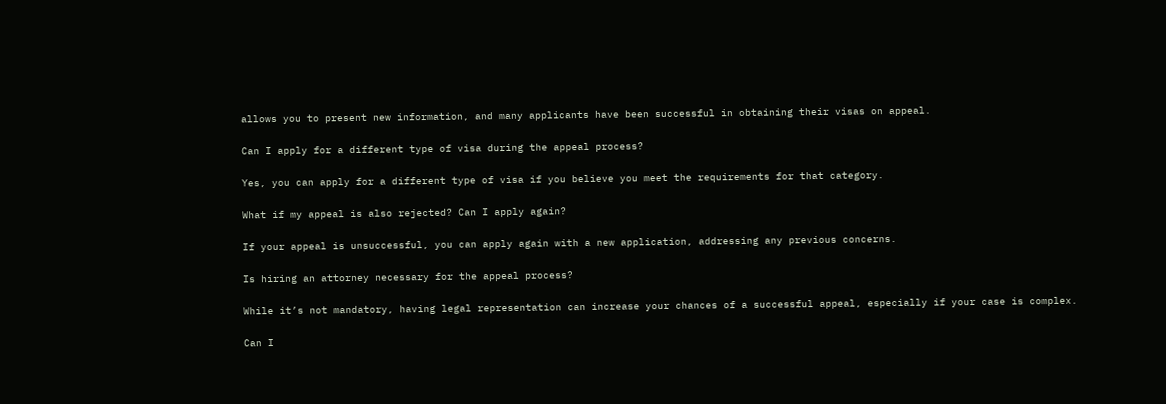allows you to present new information, and many applicants have been successful in obtaining their visas on appeal.

Can I apply for a different type of visa during the appeal process?

Yes, you can apply for a different type of visa if you believe you meet the requirements for that category.

What if my appeal is also rejected? Can I apply again?

If your appeal is unsuccessful, you can apply again with a new application, addressing any previous concerns.

Is hiring an attorney necessary for the appeal process?

While it’s not mandatory, having legal representation can increase your chances of a successful appeal, especially if your case is complex.

Can I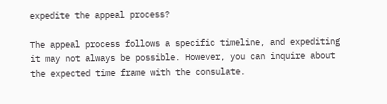expedite the appeal process?

The appeal process follows a specific timeline, and expediting it may not always be possible. However, you can inquire about the expected time frame with the consulate.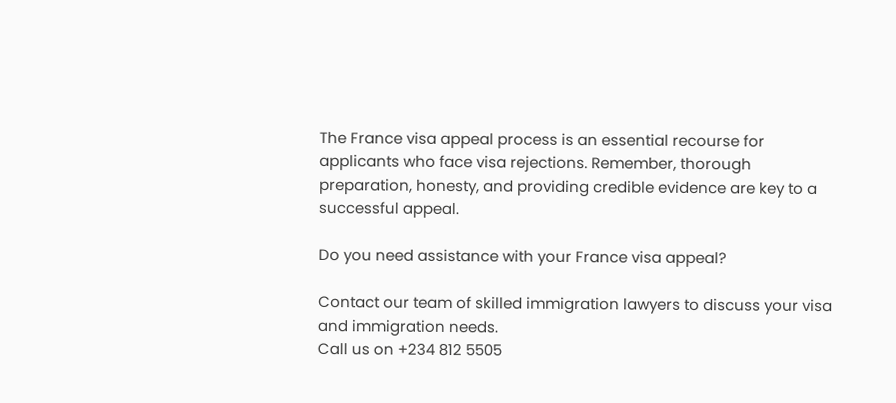The France visa appeal process is an essential recourse for applicants who face visa rejections. Remember, thorough preparation, honesty, and providing credible evidence are key to a successful appeal.

Do you need assistance with your France visa appeal?

Contact our team of skilled immigration lawyers to discuss your visa and immigration needs.
Call us on +234 812 5505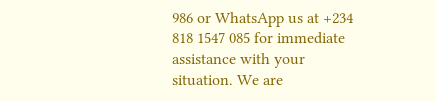986 or WhatsApp us at +234 818 1547 085 for immediate assistance with your situation. We are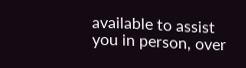available to assist you in person, over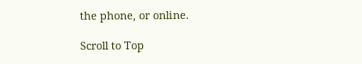the phone, or online.

Scroll to Top